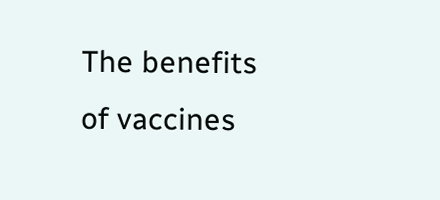The benefits of vaccines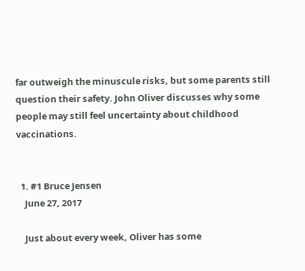far outweigh the minuscule risks, but some parents still question their safety. John Oliver discusses why some people may still feel uncertainty about childhood vaccinations.


  1. #1 Bruce Jensen
    June 27, 2017

    Just about every week, Oliver has some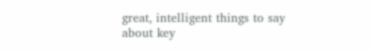great, intelligent things to say about key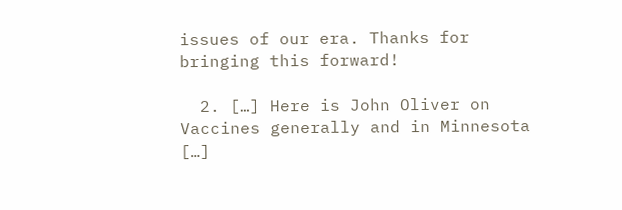issues of our era. Thanks for bringing this forward!

  2. […] Here is John Oliver on Vaccines generally and in Minnesota […]